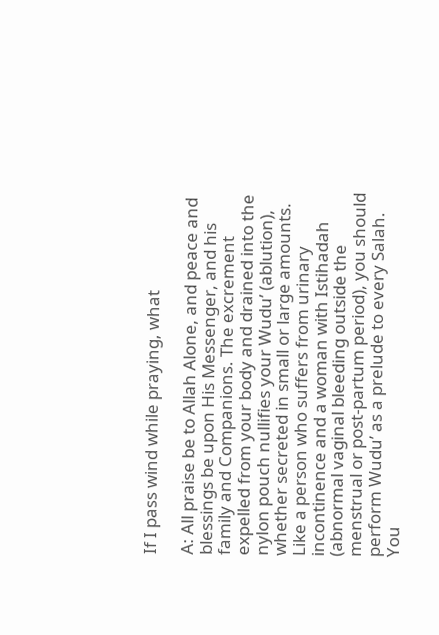If I pass wind while praying, what

A: All praise be to Allah Alone, and peace and blessings be upon His Messenger, and his family and Companions. The excrement expelled from your body and drained into the nylon pouch nullifies your Wudu’ (ablution), whether secreted in small or large amounts. Like a person who suffers from urinary incontinence and a woman with Istihadah (abnormal vaginal bleeding outside the menstrual or post-partum period), you should perform Wudu’ as a prelude to every Salah. You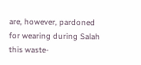are, however, pardoned for wearing during Salah this waste-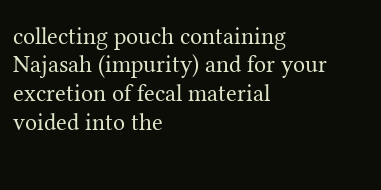collecting pouch containing Najasah (impurity) and for your excretion of fecal material voided into the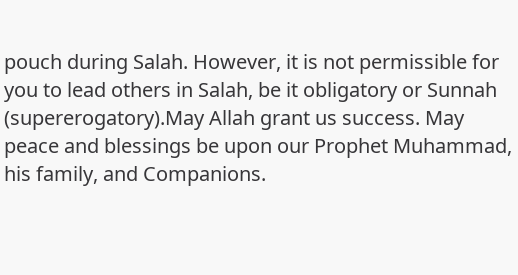pouch during Salah. However, it is not permissible for you to lead others in Salah, be it obligatory or Sunnah (supererogatory).May Allah grant us success. May peace and blessings be upon our Prophet Muhammad, his family, and Companions.